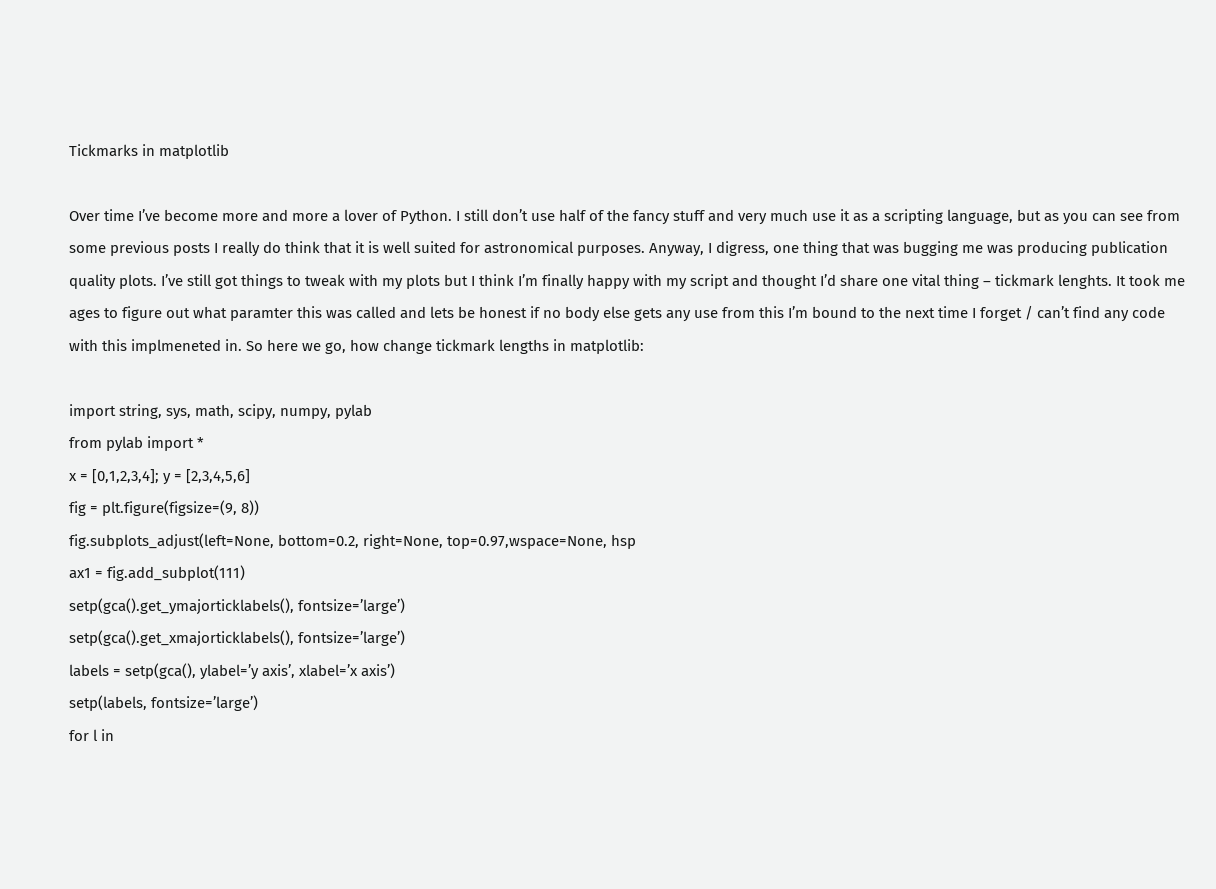Tickmarks in matplotlib

Over time I’ve become more and more a lover of Python. I still don’t use half of the fancy stuff and very much use it as a scripting language, but as you can see from some previous posts I really do think that it is well suited for astronomical purposes. Anyway, I digress, one thing that was bugging me was producing publication quality plots. I’ve still got things to tweak with my plots but I think I’m finally happy with my script and thought I’d share one vital thing – tickmark lenghts. It took me ages to figure out what paramter this was called and lets be honest if no body else gets any use from this I’m bound to the next time I forget / can’t find any code with this implmeneted in. So here we go, how change tickmark lengths in matplotlib:

import string, sys, math, scipy, numpy, pylab
from pylab import *
x = [0,1,2,3,4]; y = [2,3,4,5,6]
fig = plt.figure(figsize=(9, 8))
fig.subplots_adjust(left=None, bottom=0.2, right=None, top=0.97,wspace=None, hsp
ax1 = fig.add_subplot(111)
setp(gca().get_ymajorticklabels(), fontsize=’large’)
setp(gca().get_xmajorticklabels(), fontsize=’large’)
labels = setp(gca(), ylabel=’y axis’, xlabel=’x axis’)
setp(labels, fontsize=’large’)
for l in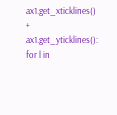ax1.get_xticklines() + ax1.get_yticklines():
for l in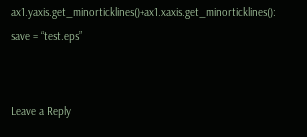ax1.yaxis.get_minorticklines()+ax1.xaxis.get_minorticklines():
save = “test.eps”


Leave a Reply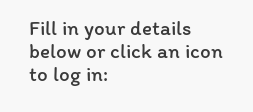Fill in your details below or click an icon to log in: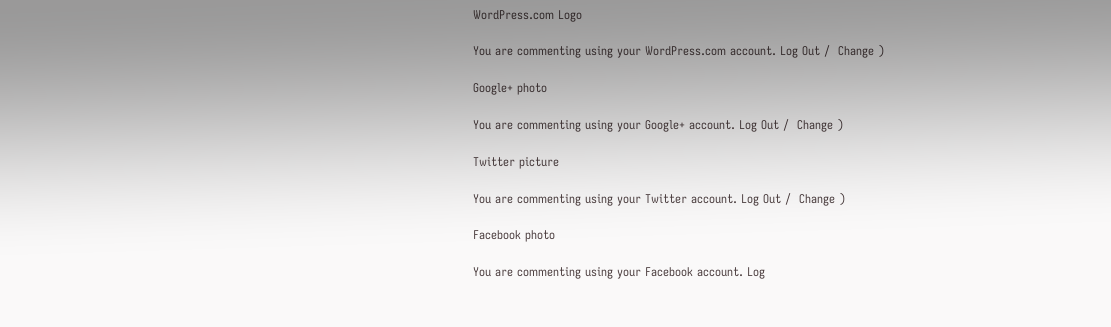WordPress.com Logo

You are commenting using your WordPress.com account. Log Out /  Change )

Google+ photo

You are commenting using your Google+ account. Log Out /  Change )

Twitter picture

You are commenting using your Twitter account. Log Out /  Change )

Facebook photo

You are commenting using your Facebook account. Log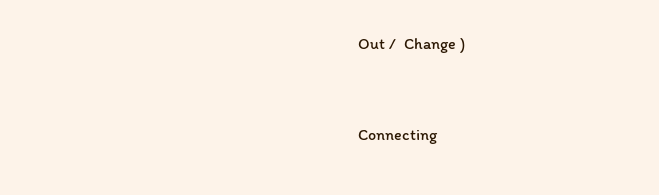Out /  Change )


Connecting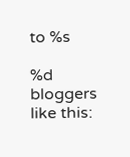to %s

%d bloggers like this: